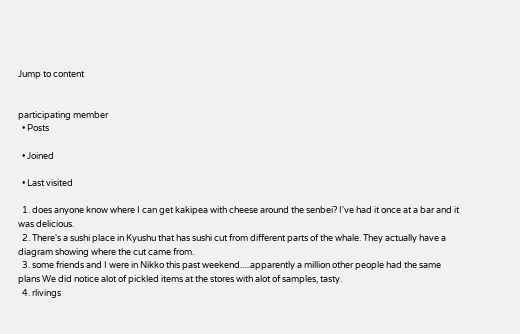Jump to content


participating member
  • Posts

  • Joined

  • Last visited

  1. does anyone know where I can get kakipea with cheese around the senbei? I've had it once at a bar and it was delicious.
  2. There's a sushi place in Kyushu that has sushi cut from different parts of the whale. They actually have a diagram showing where the cut came from.
  3. some friends and I were in Nikko this past weekend.....apparently a million other people had the same plans We did notice alot of pickled items at the stores with alot of samples, tasty.
  4. rlivings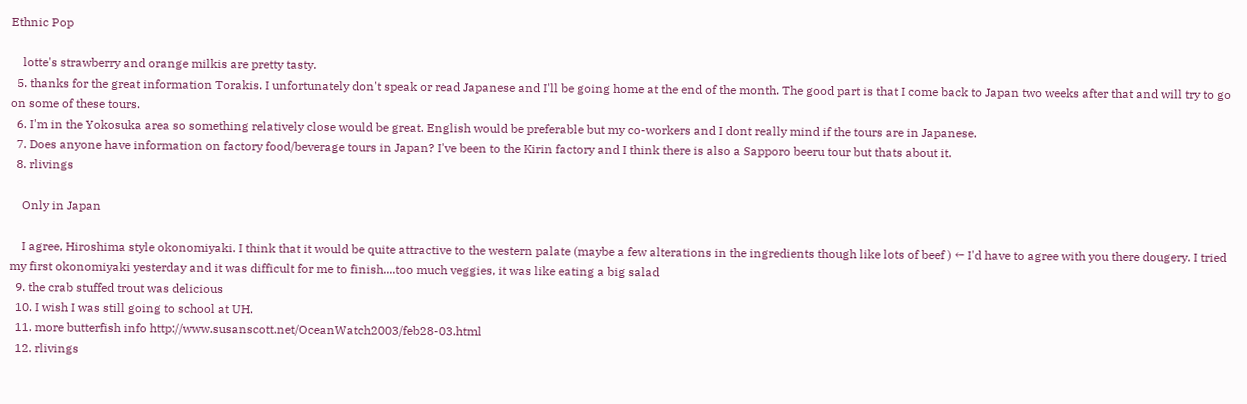Ethnic Pop

    lotte's strawberry and orange milkis are pretty tasty.
  5. thanks for the great information Torakis. I unfortunately don't speak or read Japanese and I'll be going home at the end of the month. The good part is that I come back to Japan two weeks after that and will try to go on some of these tours.
  6. I'm in the Yokosuka area so something relatively close would be great. English would be preferable but my co-workers and I dont really mind if the tours are in Japanese.
  7. Does anyone have information on factory food/beverage tours in Japan? I've been to the Kirin factory and I think there is also a Sapporo beeru tour but thats about it.
  8. rlivings

    Only in Japan

    I agree, Hiroshima style okonomiyaki. I think that it would be quite attractive to the western palate (maybe a few alterations in the ingredients though like lots of beef ) ← I'd have to agree with you there dougery. I tried my first okonomiyaki yesterday and it was difficult for me to finish....too much veggies, it was like eating a big salad
  9. the crab stuffed trout was delicious
  10. I wish I was still going to school at UH.
  11. more butterfish info http://www.susanscott.net/OceanWatch2003/feb28-03.html
  12. rlivings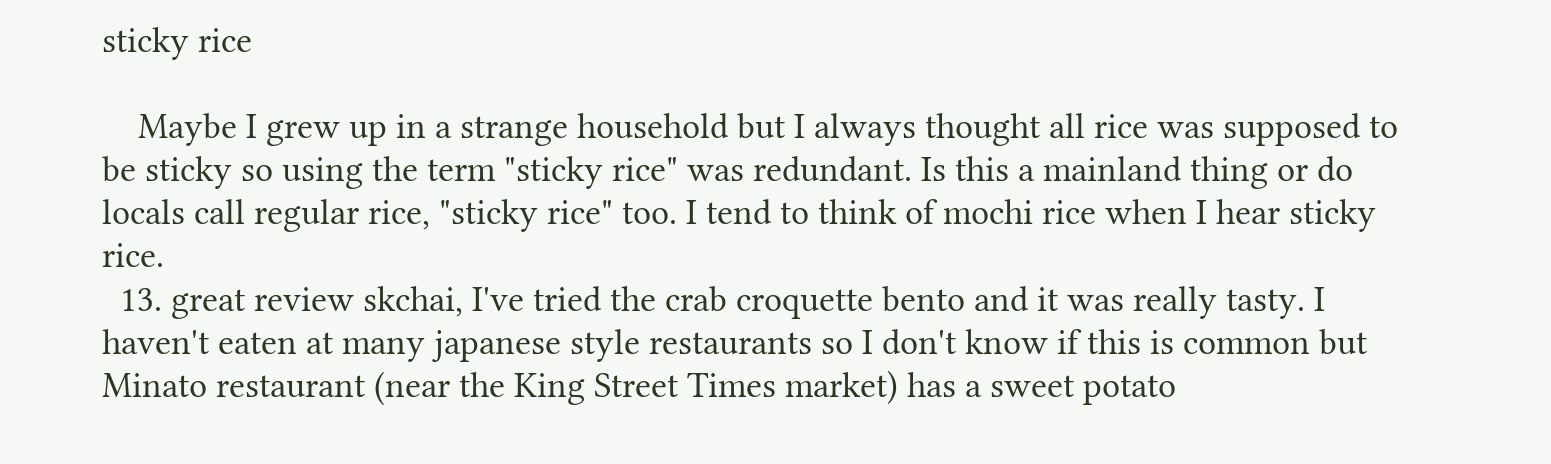sticky rice

    Maybe I grew up in a strange household but I always thought all rice was supposed to be sticky so using the term "sticky rice" was redundant. Is this a mainland thing or do locals call regular rice, "sticky rice" too. I tend to think of mochi rice when I hear sticky rice.
  13. great review skchai, I've tried the crab croquette bento and it was really tasty. I haven't eaten at many japanese style restaurants so I don't know if this is common but Minato restaurant (near the King Street Times market) has a sweet potato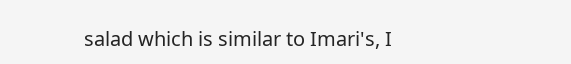salad which is similar to Imari's, I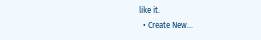like it.
  • Create New...